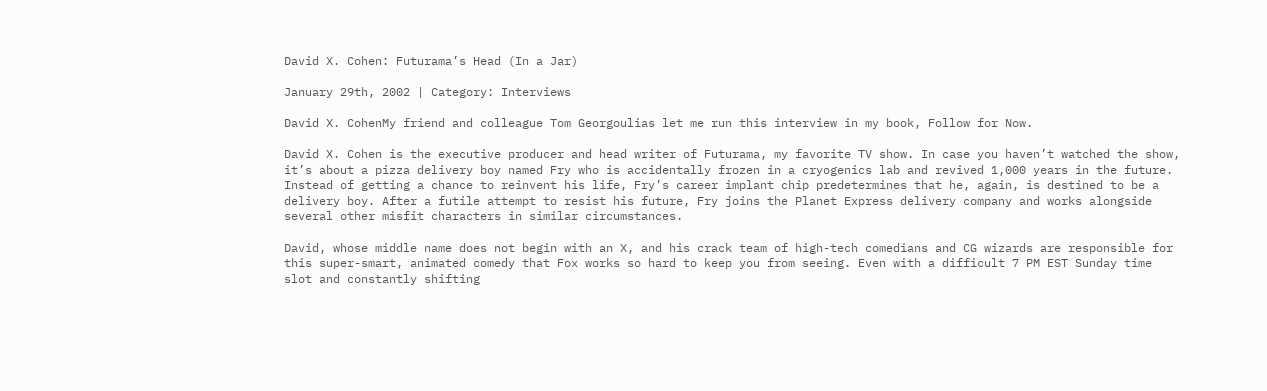David X. Cohen: Futurama’s Head (In a Jar)

January 29th, 2002 | Category: Interviews

David X. CohenMy friend and colleague Tom Georgoulias let me run this interview in my book, Follow for Now.

David X. Cohen is the executive producer and head writer of Futurama, my favorite TV show. In case you haven’t watched the show, it’s about a pizza delivery boy named Fry who is accidentally frozen in a cryogenics lab and revived 1,000 years in the future. Instead of getting a chance to reinvent his life, Fry’s career implant chip predetermines that he, again, is destined to be a delivery boy. After a futile attempt to resist his future, Fry joins the Planet Express delivery company and works alongside several other misfit characters in similar circumstances.

David, whose middle name does not begin with an X, and his crack team of high-tech comedians and CG wizards are responsible for this super-smart, animated comedy that Fox works so hard to keep you from seeing. Even with a difficult 7 PM EST Sunday time slot and constantly shifting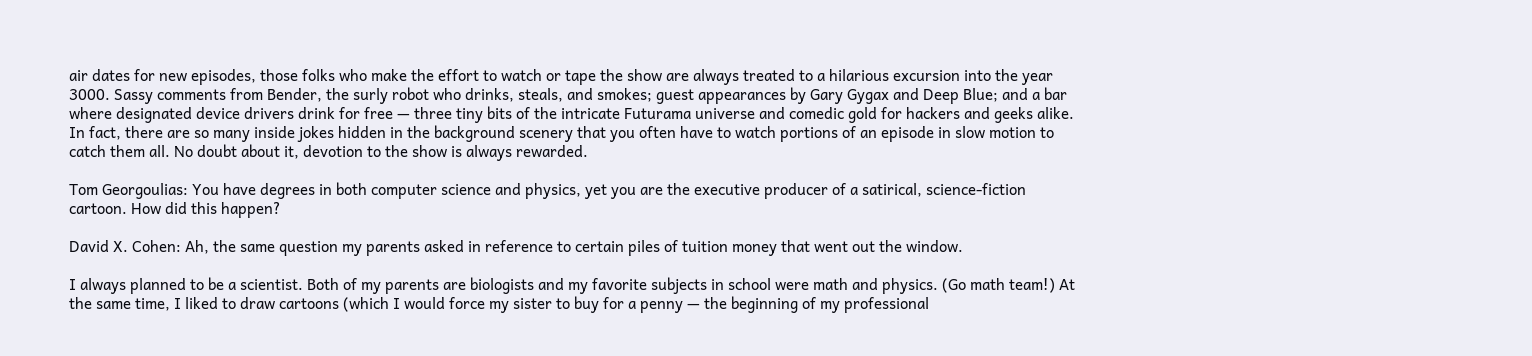air dates for new episodes, those folks who make the effort to watch or tape the show are always treated to a hilarious excursion into the year 3000. Sassy comments from Bender, the surly robot who drinks, steals, and smokes; guest appearances by Gary Gygax and Deep Blue; and a bar where designated device drivers drink for free — three tiny bits of the intricate Futurama universe and comedic gold for hackers and geeks alike. In fact, there are so many inside jokes hidden in the background scenery that you often have to watch portions of an episode in slow motion to catch them all. No doubt about it, devotion to the show is always rewarded.

Tom Georgoulias: You have degrees in both computer science and physics, yet you are the executive producer of a satirical, science-fiction cartoon. How did this happen?

David X. Cohen: Ah, the same question my parents asked in reference to certain piles of tuition money that went out the window.

I always planned to be a scientist. Both of my parents are biologists and my favorite subjects in school were math and physics. (Go math team!) At the same time, I liked to draw cartoons (which I would force my sister to buy for a penny — the beginning of my professional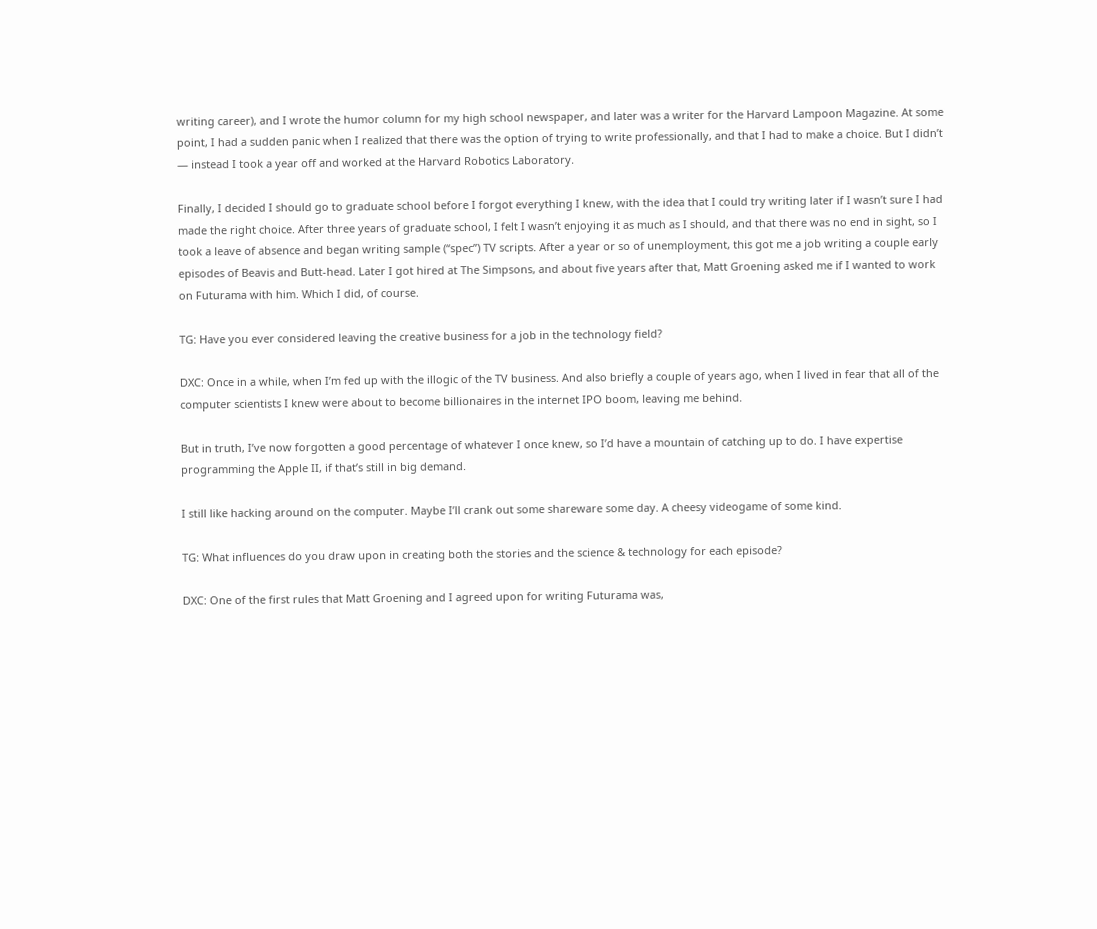writing career), and I wrote the humor column for my high school newspaper, and later was a writer for the Harvard Lampoon Magazine. At some point, I had a sudden panic when I realized that there was the option of trying to write professionally, and that I had to make a choice. But I didn’t — instead I took a year off and worked at the Harvard Robotics Laboratory.

Finally, I decided I should go to graduate school before I forgot everything I knew, with the idea that I could try writing later if I wasn’t sure I had made the right choice. After three years of graduate school, I felt I wasn’t enjoying it as much as I should, and that there was no end in sight, so I took a leave of absence and began writing sample (“spec”) TV scripts. After a year or so of unemployment, this got me a job writing a couple early episodes of Beavis and Butt-head. Later I got hired at The Simpsons, and about five years after that, Matt Groening asked me if I wanted to work on Futurama with him. Which I did, of course.

TG: Have you ever considered leaving the creative business for a job in the technology field?

DXC: Once in a while, when I’m fed up with the illogic of the TV business. And also briefly a couple of years ago, when I lived in fear that all of the computer scientists I knew were about to become billionaires in the internet IPO boom, leaving me behind.

But in truth, I’ve now forgotten a good percentage of whatever I once knew, so I’d have a mountain of catching up to do. I have expertise programming the Apple II, if that’s still in big demand.

I still like hacking around on the computer. Maybe I’ll crank out some shareware some day. A cheesy videogame of some kind.

TG: What influences do you draw upon in creating both the stories and the science & technology for each episode?

DXC: One of the first rules that Matt Groening and I agreed upon for writing Futurama was,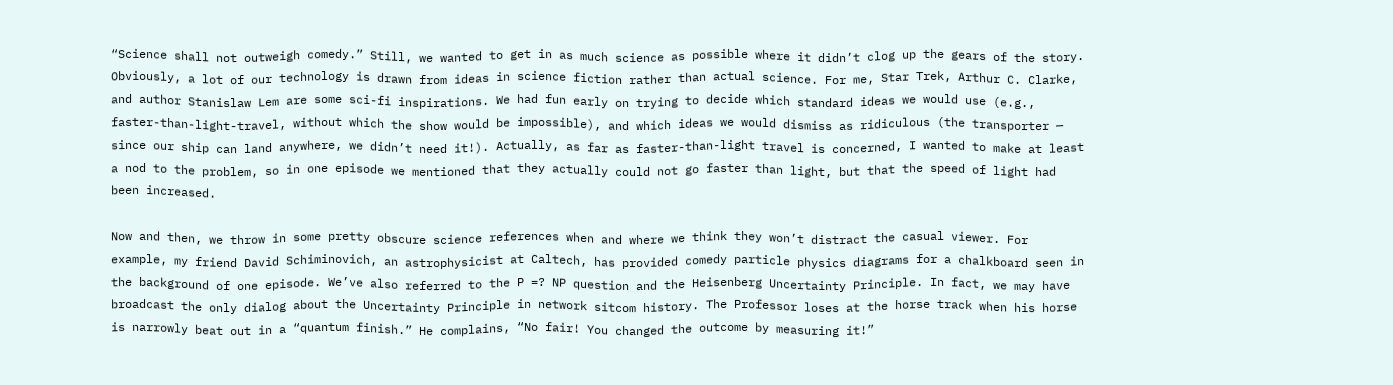“Science shall not outweigh comedy.” Still, we wanted to get in as much science as possible where it didn’t clog up the gears of the story. Obviously, a lot of our technology is drawn from ideas in science fiction rather than actual science. For me, Star Trek, Arthur C. Clarke, and author Stanislaw Lem are some sci-fi inspirations. We had fun early on trying to decide which standard ideas we would use (e.g., faster-than-light-travel, without which the show would be impossible), and which ideas we would dismiss as ridiculous (the transporter — since our ship can land anywhere, we didn’t need it!). Actually, as far as faster-than-light travel is concerned, I wanted to make at least a nod to the problem, so in one episode we mentioned that they actually could not go faster than light, but that the speed of light had been increased.

Now and then, we throw in some pretty obscure science references when and where we think they won’t distract the casual viewer. For example, my friend David Schiminovich, an astrophysicist at Caltech, has provided comedy particle physics diagrams for a chalkboard seen in the background of one episode. We’ve also referred to the P =? NP question and the Heisenberg Uncertainty Principle. In fact, we may have broadcast the only dialog about the Uncertainty Principle in network sitcom history. The Professor loses at the horse track when his horse is narrowly beat out in a “quantum finish.” He complains, “No fair! You changed the outcome by measuring it!”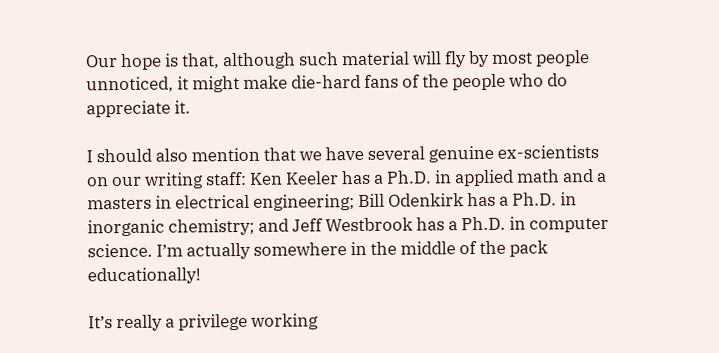Our hope is that, although such material will fly by most people unnoticed, it might make die-hard fans of the people who do appreciate it.

I should also mention that we have several genuine ex-scientists on our writing staff: Ken Keeler has a Ph.D. in applied math and a masters in electrical engineering; Bill Odenkirk has a Ph.D. in inorganic chemistry; and Jeff Westbrook has a Ph.D. in computer science. I’m actually somewhere in the middle of the pack educationally!

It’s really a privilege working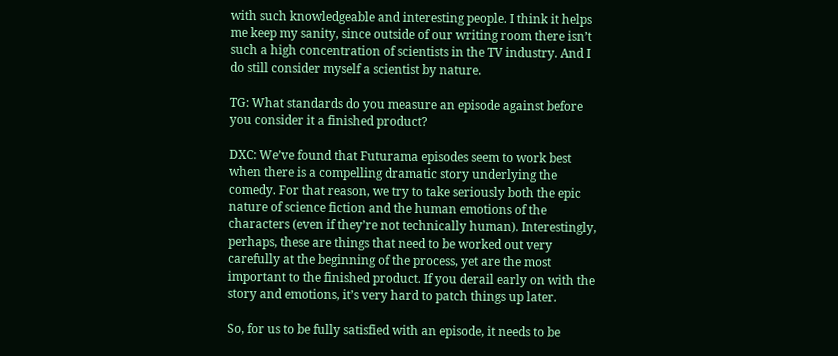with such knowledgeable and interesting people. I think it helps me keep my sanity, since outside of our writing room there isn’t such a high concentration of scientists in the TV industry. And I do still consider myself a scientist by nature.

TG: What standards do you measure an episode against before you consider it a finished product?

DXC: We’ve found that Futurama episodes seem to work best when there is a compelling dramatic story underlying the comedy. For that reason, we try to take seriously both the epic nature of science fiction and the human emotions of the characters (even if they’re not technically human). Interestingly, perhaps, these are things that need to be worked out very carefully at the beginning of the process, yet are the most important to the finished product. If you derail early on with the story and emotions, it’s very hard to patch things up later.

So, for us to be fully satisfied with an episode, it needs to be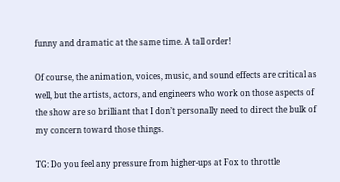funny and dramatic at the same time. A tall order!

Of course, the animation, voices, music, and sound effects are critical as well, but the artists, actors, and engineers who work on those aspects of the show are so brilliant that I don’t personally need to direct the bulk of my concern toward those things.

TG: Do you feel any pressure from higher-ups at Fox to throttle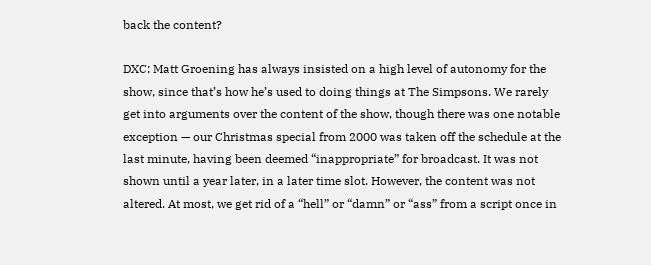back the content?

DXC: Matt Groening has always insisted on a high level of autonomy for the show, since that’s how he’s used to doing things at The Simpsons. We rarely get into arguments over the content of the show, though there was one notable exception — our Christmas special from 2000 was taken off the schedule at the last minute, having been deemed “inappropriate” for broadcast. It was not shown until a year later, in a later time slot. However, the content was not altered. At most, we get rid of a “hell” or “damn” or “ass” from a script once in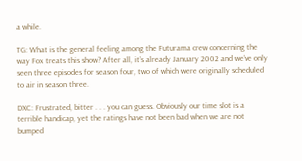a while.

TG: What is the general feeling among the Futurama crew concerning the way Fox treats this show? After all, it’s already January 2002 and we’ve only seen three episodes for season four, two of which were originally scheduled to air in season three.

DXC: Frustrated, bitter . . . you can guess. Obviously our time slot is a terrible handicap, yet the ratings have not been bad when we are not bumped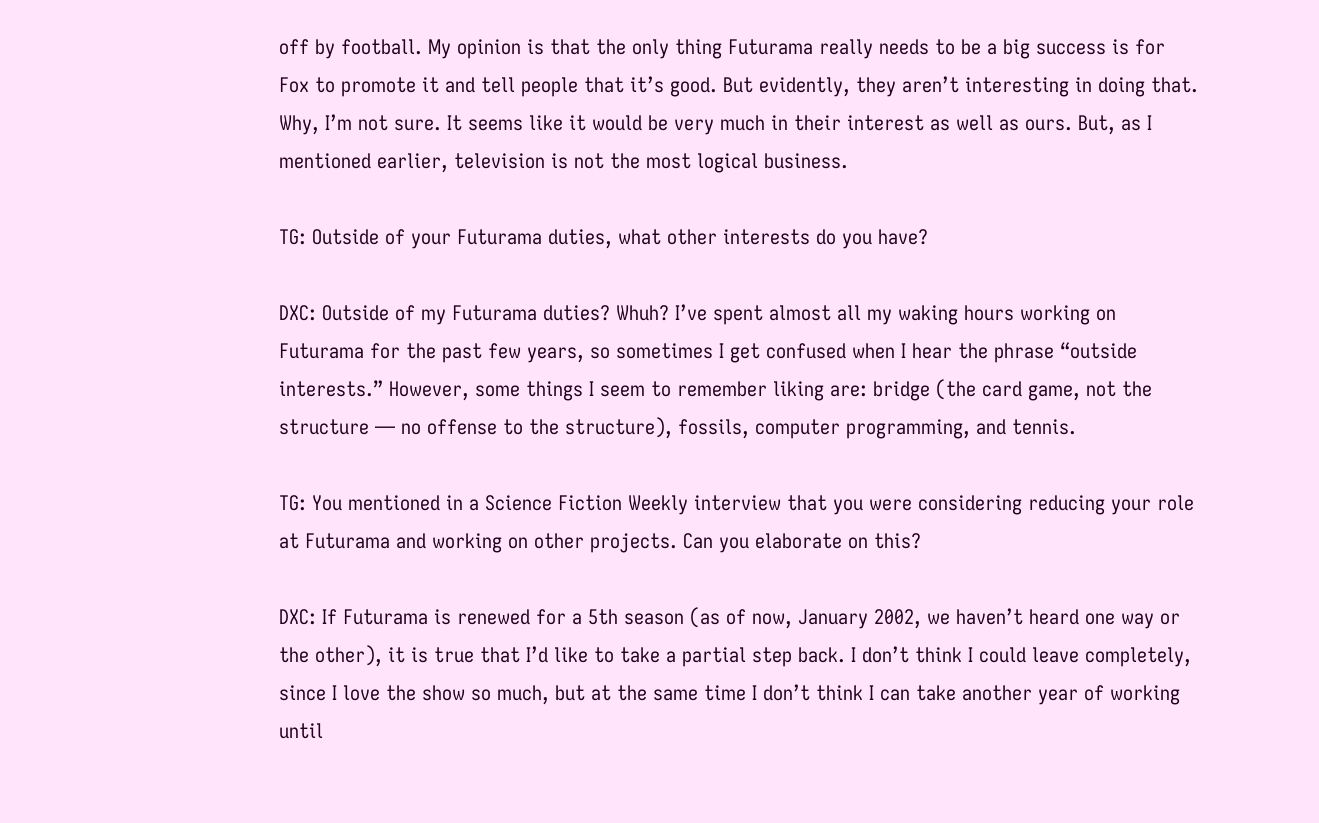off by football. My opinion is that the only thing Futurama really needs to be a big success is for Fox to promote it and tell people that it’s good. But evidently, they aren’t interesting in doing that. Why, I’m not sure. It seems like it would be very much in their interest as well as ours. But, as I mentioned earlier, television is not the most logical business.

TG: Outside of your Futurama duties, what other interests do you have?

DXC: Outside of my Futurama duties? Whuh? I’ve spent almost all my waking hours working on Futurama for the past few years, so sometimes I get confused when I hear the phrase “outside interests.” However, some things I seem to remember liking are: bridge (the card game, not the structure — no offense to the structure), fossils, computer programming, and tennis.

TG: You mentioned in a Science Fiction Weekly interview that you were considering reducing your role at Futurama and working on other projects. Can you elaborate on this?

DXC: If Futurama is renewed for a 5th season (as of now, January 2002, we haven’t heard one way or the other), it is true that I’d like to take a partial step back. I don’t think I could leave completely, since I love the show so much, but at the same time I don’t think I can take another year of working until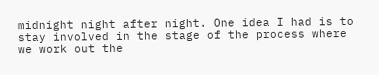midnight night after night. One idea I had is to stay involved in the stage of the process where we work out the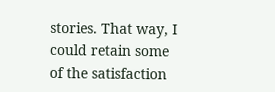stories. That way, I could retain some of the satisfaction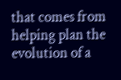that comes from helping plan the evolution of a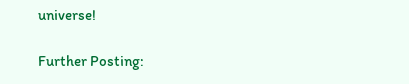universe!

Further Posting: